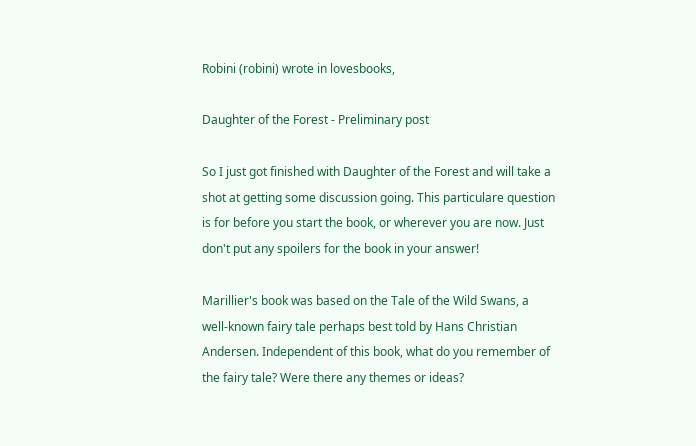Robini (robini) wrote in lovesbooks,

Daughter of the Forest - Preliminary post

So I just got finished with Daughter of the Forest and will take a shot at getting some discussion going. This particulare question is for before you start the book, or wherever you are now. Just don't put any spoilers for the book in your answer!

Marillier's book was based on the Tale of the Wild Swans, a well-known fairy tale perhaps best told by Hans Christian Andersen. Independent of this book, what do you remember of the fairy tale? Were there any themes or ideas?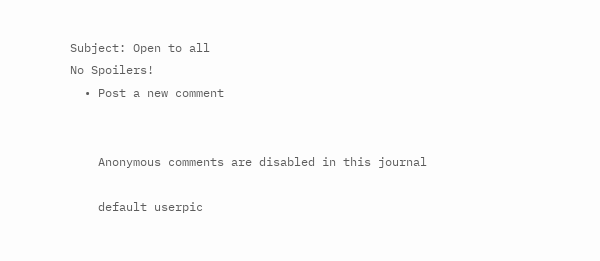Subject: Open to all
No Spoilers!
  • Post a new comment


    Anonymous comments are disabled in this journal

    default userpic